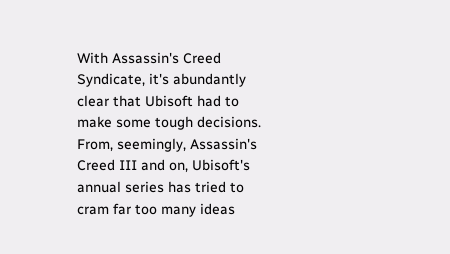With Assassin's Creed Syndicate, it's abundantly clear that Ubisoft had to make some tough decisions. From, seemingly, Assassin's Creed III and on, Ubisoft's annual series has tried to cram far too many ideas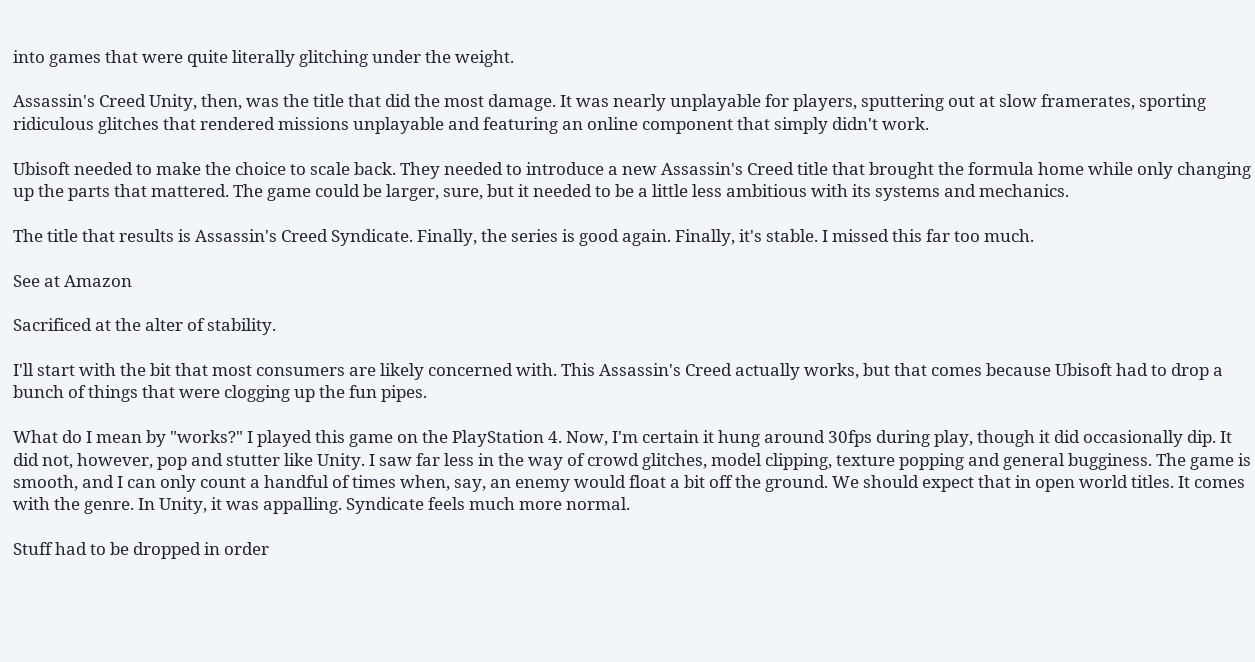into games that were quite literally glitching under the weight.

Assassin's Creed Unity, then, was the title that did the most damage. It was nearly unplayable for players, sputtering out at slow framerates, sporting ridiculous glitches that rendered missions unplayable and featuring an online component that simply didn't work.

Ubisoft needed to make the choice to scale back. They needed to introduce a new Assassin's Creed title that brought the formula home while only changing up the parts that mattered. The game could be larger, sure, but it needed to be a little less ambitious with its systems and mechanics.

The title that results is Assassin's Creed Syndicate. Finally, the series is good again. Finally, it's stable. I missed this far too much.

See at Amazon

Sacrificed at the alter of stability.

I'll start with the bit that most consumers are likely concerned with. This Assassin's Creed actually works, but that comes because Ubisoft had to drop a bunch of things that were clogging up the fun pipes.

What do I mean by "works?" I played this game on the PlayStation 4. Now, I'm certain it hung around 30fps during play, though it did occasionally dip. It did not, however, pop and stutter like Unity. I saw far less in the way of crowd glitches, model clipping, texture popping and general bugginess. The game is smooth, and I can only count a handful of times when, say, an enemy would float a bit off the ground. We should expect that in open world titles. It comes with the genre. In Unity, it was appalling. Syndicate feels much more normal.

Stuff had to be dropped in order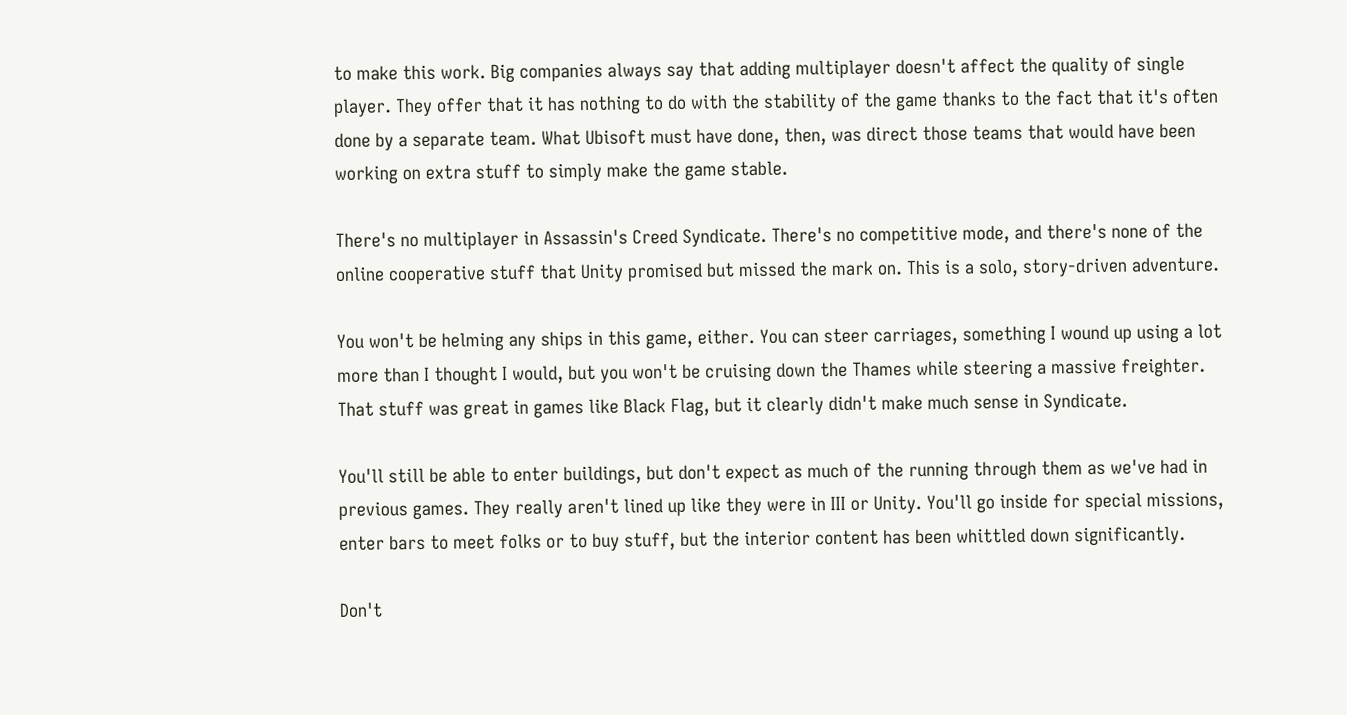to make this work. Big companies always say that adding multiplayer doesn't affect the quality of single player. They offer that it has nothing to do with the stability of the game thanks to the fact that it's often done by a separate team. What Ubisoft must have done, then, was direct those teams that would have been working on extra stuff to simply make the game stable.

There's no multiplayer in Assassin's Creed Syndicate. There's no competitive mode, and there's none of the online cooperative stuff that Unity promised but missed the mark on. This is a solo, story-driven adventure.

You won't be helming any ships in this game, either. You can steer carriages, something I wound up using a lot more than I thought I would, but you won't be cruising down the Thames while steering a massive freighter. That stuff was great in games like Black Flag, but it clearly didn't make much sense in Syndicate.

You'll still be able to enter buildings, but don't expect as much of the running through them as we've had in previous games. They really aren't lined up like they were in III or Unity. You'll go inside for special missions, enter bars to meet folks or to buy stuff, but the interior content has been whittled down significantly.

Don't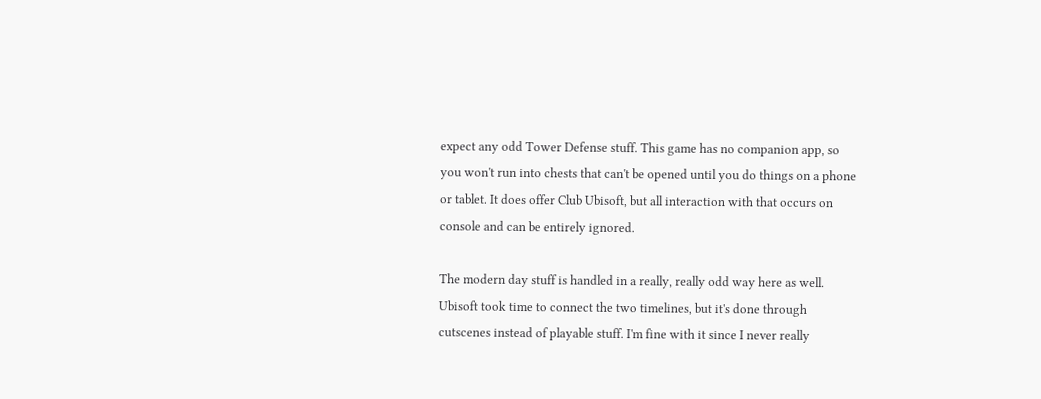expect any odd Tower Defense stuff. This game has no companion app, so you won't run into chests that can't be opened until you do things on a phone or tablet. It does offer Club Ubisoft, but all interaction with that occurs on console and can be entirely ignored.

The modern day stuff is handled in a really, really odd way here as well. Ubisoft took time to connect the two timelines, but it's done through cutscenes instead of playable stuff. I'm fine with it since I never really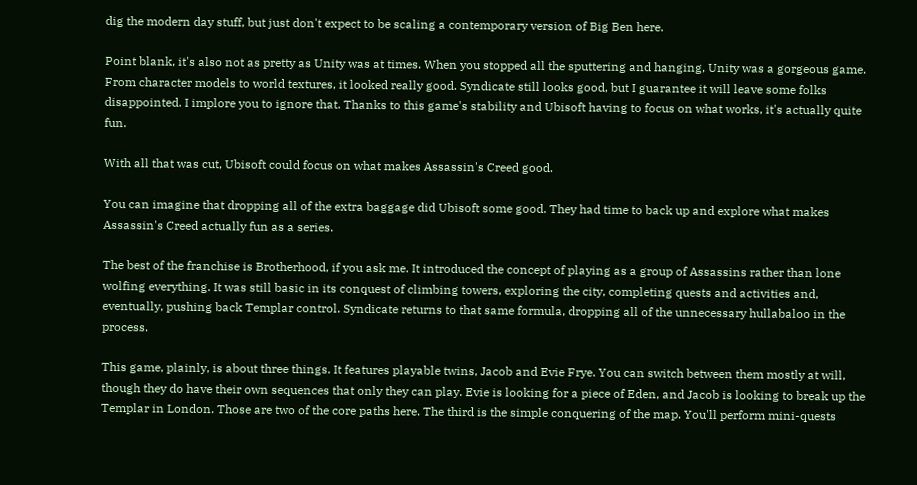dig the modern day stuff, but just don't expect to be scaling a contemporary version of Big Ben here.

Point blank, it's also not as pretty as Unity was at times. When you stopped all the sputtering and hanging, Unity was a gorgeous game. From character models to world textures, it looked really good. Syndicate still looks good, but I guarantee it will leave some folks disappointed. I implore you to ignore that. Thanks to this game's stability and Ubisoft having to focus on what works, it's actually quite fun.

With all that was cut, Ubisoft could focus on what makes Assassin's Creed good.

You can imagine that dropping all of the extra baggage did Ubisoft some good. They had time to back up and explore what makes Assassin's Creed actually fun as a series.

The best of the franchise is Brotherhood, if you ask me. It introduced the concept of playing as a group of Assassins rather than lone wolfing everything. It was still basic in its conquest of climbing towers, exploring the city, completing quests and activities and, eventually, pushing back Templar control. Syndicate returns to that same formula, dropping all of the unnecessary hullabaloo in the process.

This game, plainly, is about three things. It features playable twins, Jacob and Evie Frye. You can switch between them mostly at will, though they do have their own sequences that only they can play. Evie is looking for a piece of Eden, and Jacob is looking to break up the Templar in London. Those are two of the core paths here. The third is the simple conquering of the map. You'll perform mini-quests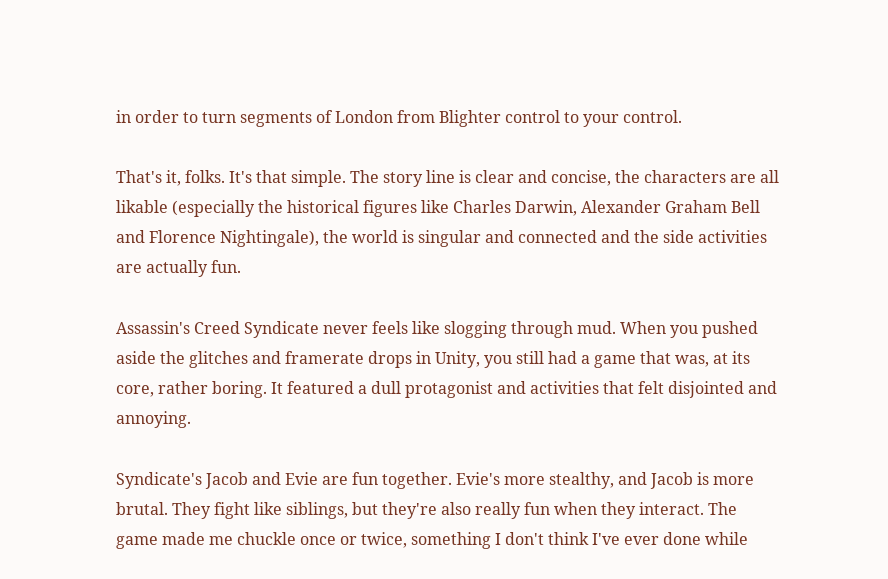in order to turn segments of London from Blighter control to your control.

That's it, folks. It's that simple. The story line is clear and concise, the characters are all likable (especially the historical figures like Charles Darwin, Alexander Graham Bell and Florence Nightingale), the world is singular and connected and the side activities are actually fun.

Assassin's Creed Syndicate never feels like slogging through mud. When you pushed aside the glitches and framerate drops in Unity, you still had a game that was, at its core, rather boring. It featured a dull protagonist and activities that felt disjointed and annoying.

Syndicate's Jacob and Evie are fun together. Evie's more stealthy, and Jacob is more brutal. They fight like siblings, but they're also really fun when they interact. The game made me chuckle once or twice, something I don't think I've ever done while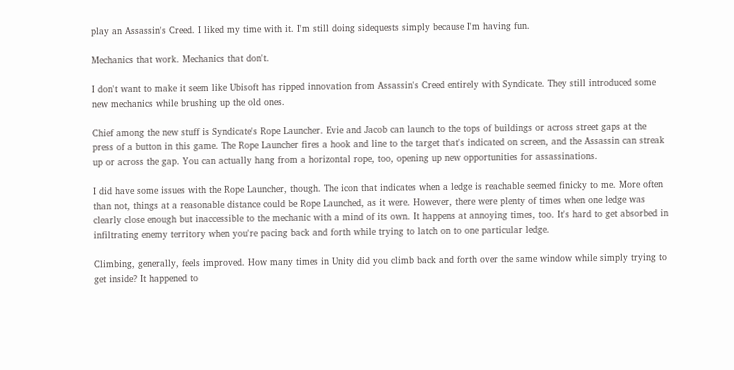play an Assassin's Creed. I liked my time with it. I'm still doing sidequests simply because I'm having fun.

Mechanics that work. Mechanics that don't.

I don't want to make it seem like Ubisoft has ripped innovation from Assassin's Creed entirely with Syndicate. They still introduced some new mechanics while brushing up the old ones.

Chief among the new stuff is Syndicate's Rope Launcher. Evie and Jacob can launch to the tops of buildings or across street gaps at the press of a button in this game. The Rope Launcher fires a hook and line to the target that's indicated on screen, and the Assassin can streak up or across the gap. You can actually hang from a horizontal rope, too, opening up new opportunities for assassinations.

I did have some issues with the Rope Launcher, though. The icon that indicates when a ledge is reachable seemed finicky to me. More often than not, things at a reasonable distance could be Rope Launched, as it were. However, there were plenty of times when one ledge was clearly close enough but inaccessible to the mechanic with a mind of its own. It happens at annoying times, too. It's hard to get absorbed in infiltrating enemy territory when you're pacing back and forth while trying to latch on to one particular ledge.

Climbing, generally, feels improved. How many times in Unity did you climb back and forth over the same window while simply trying to get inside? It happened to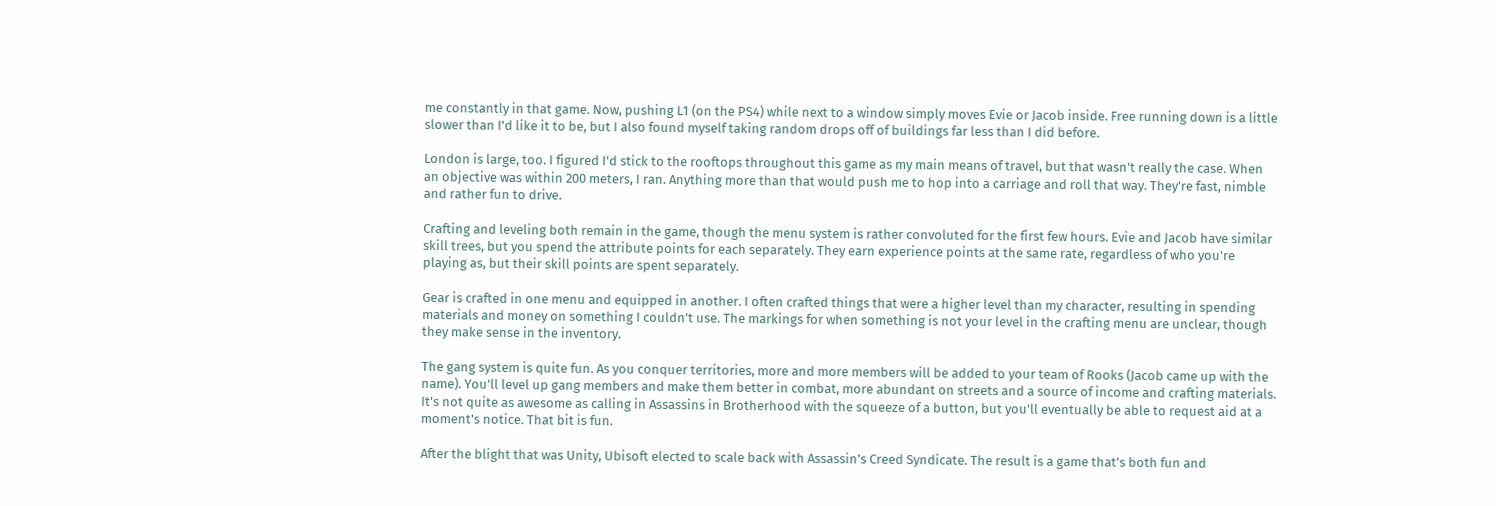me constantly in that game. Now, pushing L1 (on the PS4) while next to a window simply moves Evie or Jacob inside. Free running down is a little slower than I'd like it to be, but I also found myself taking random drops off of buildings far less than I did before.

London is large, too. I figured I'd stick to the rooftops throughout this game as my main means of travel, but that wasn't really the case. When an objective was within 200 meters, I ran. Anything more than that would push me to hop into a carriage and roll that way. They're fast, nimble and rather fun to drive.

Crafting and leveling both remain in the game, though the menu system is rather convoluted for the first few hours. Evie and Jacob have similar skill trees, but you spend the attribute points for each separately. They earn experience points at the same rate, regardless of who you're playing as, but their skill points are spent separately.

Gear is crafted in one menu and equipped in another. I often crafted things that were a higher level than my character, resulting in spending materials and money on something I couldn't use. The markings for when something is not your level in the crafting menu are unclear, though they make sense in the inventory.

The gang system is quite fun. As you conquer territories, more and more members will be added to your team of Rooks (Jacob came up with the name). You'll level up gang members and make them better in combat, more abundant on streets and a source of income and crafting materials. It's not quite as awesome as calling in Assassins in Brotherhood with the squeeze of a button, but you'll eventually be able to request aid at a moment's notice. That bit is fun.

After the blight that was Unity, Ubisoft elected to scale back with Assassin's Creed Syndicate. The result is a game that's both fun and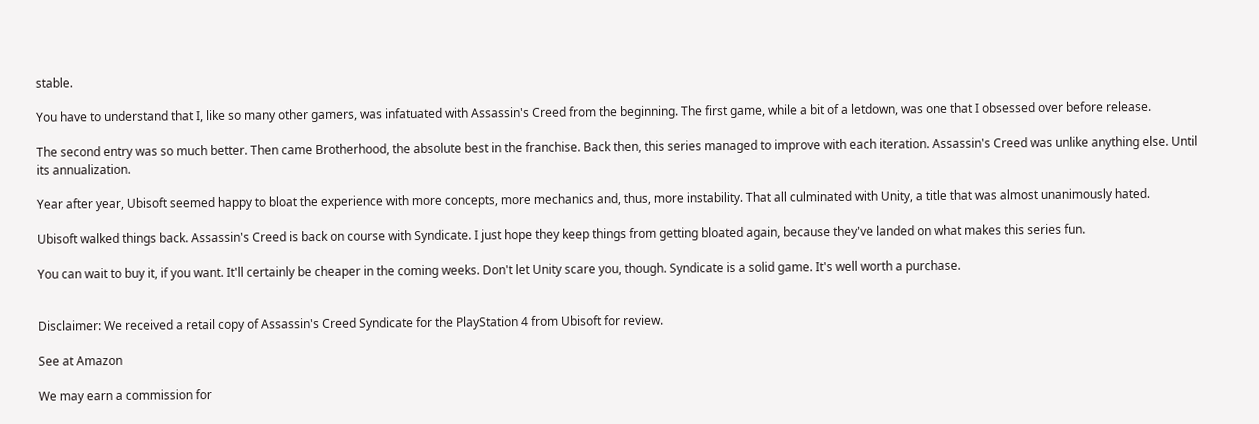stable.

You have to understand that I, like so many other gamers, was infatuated with Assassin's Creed from the beginning. The first game, while a bit of a letdown, was one that I obsessed over before release.

The second entry was so much better. Then came Brotherhood, the absolute best in the franchise. Back then, this series managed to improve with each iteration. Assassin's Creed was unlike anything else. Until its annualization.

Year after year, Ubisoft seemed happy to bloat the experience with more concepts, more mechanics and, thus, more instability. That all culminated with Unity, a title that was almost unanimously hated.

Ubisoft walked things back. Assassin's Creed is back on course with Syndicate. I just hope they keep things from getting bloated again, because they've landed on what makes this series fun.

You can wait to buy it, if you want. It'll certainly be cheaper in the coming weeks. Don't let Unity scare you, though. Syndicate is a solid game. It's well worth a purchase.


Disclaimer: We received a retail copy of Assassin's Creed Syndicate for the PlayStation 4 from Ubisoft for review.

See at Amazon

We may earn a commission for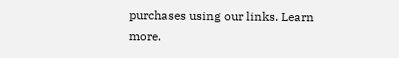purchases using our links. Learn more.